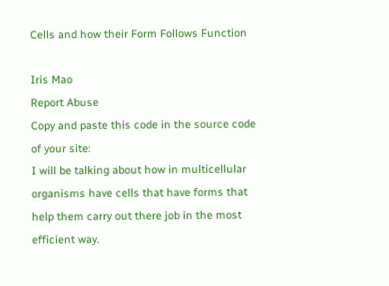Cells and how their Form Follows Function

Iris Mao
Report Abuse
Copy and paste this code in the source code of your site:
I will be talking about how in multicellular organisms have cells that have forms that help them carry out there job in the most efficient way.